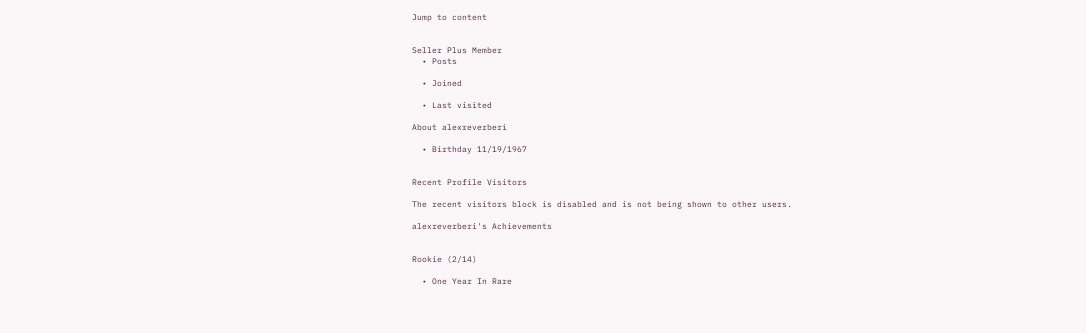Jump to content


Seller Plus Member
  • Posts

  • Joined

  • Last visited

About alexreverberi

  • Birthday 11/19/1967


Recent Profile Visitors

The recent visitors block is disabled and is not being shown to other users.

alexreverberi's Achievements


Rookie (2/14)

  • One Year In Rare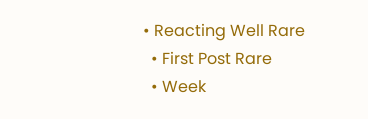• Reacting Well Rare
  • First Post Rare
  • Week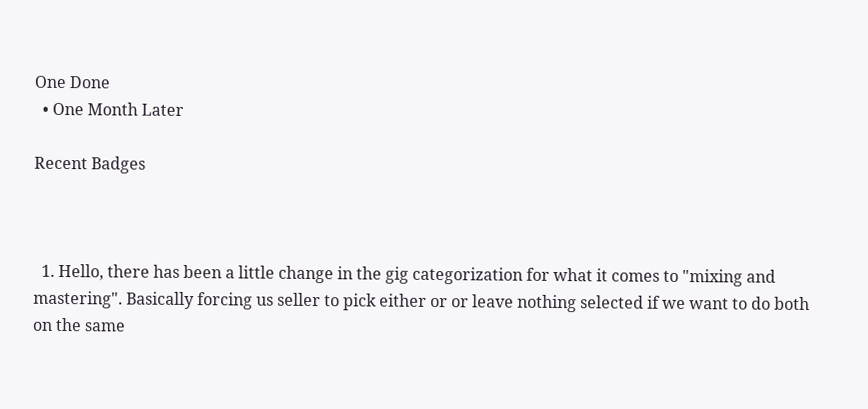One Done
  • One Month Later

Recent Badges



  1. Hello, there has been a little change in the gig categorization for what it comes to "mixing and mastering". Basically forcing us seller to pick either or or leave nothing selected if we want to do both on the same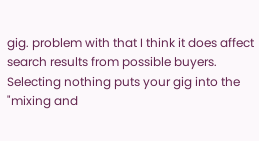gig. problem with that I think it does affect search results from possible buyers. Selecting nothing puts your gig into the "mixing and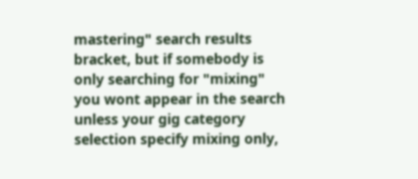mastering" search results bracket, but if somebody is only searching for "mixing" you wont appear in the search unless your gig category selection specify mixing only,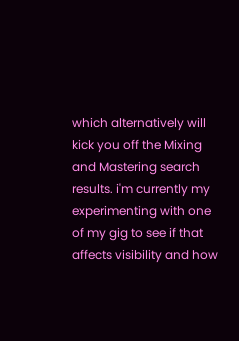which alternatively will kick you off the Mixing and Mastering search results. i'm currently my experimenting with one of my gig to see if that affects visibility and how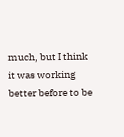much, but I think it was working better before to be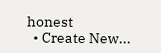honest
  • Create New...